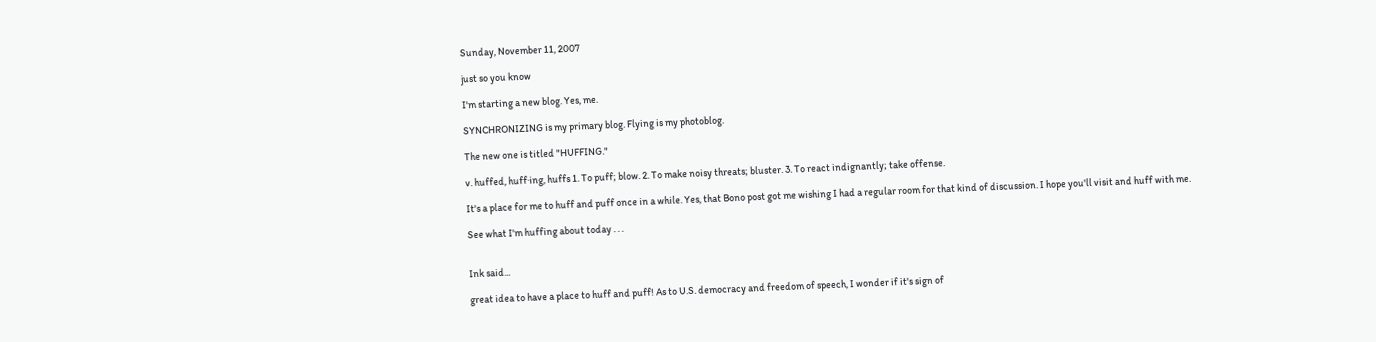Sunday, November 11, 2007

just so you know

I'm starting a new blog. Yes, me.

SYNCHRONIZING is my primary blog. Flying is my photoblog.

The new one is titled "HUFFING."

v. huffed, huff·ing, huffs 1. To puff; blow. 2. To make noisy threats; bluster. 3. To react indignantly; take offense.

It's a place for me to huff and puff once in a while. Yes, that Bono post got me wishing I had a regular room for that kind of discussion. I hope you'll visit and huff with me.

See what I'm huffing about today . . .


Ink said...

great idea to have a place to huff and puff! As to U.S. democracy and freedom of speech, I wonder if it's sign of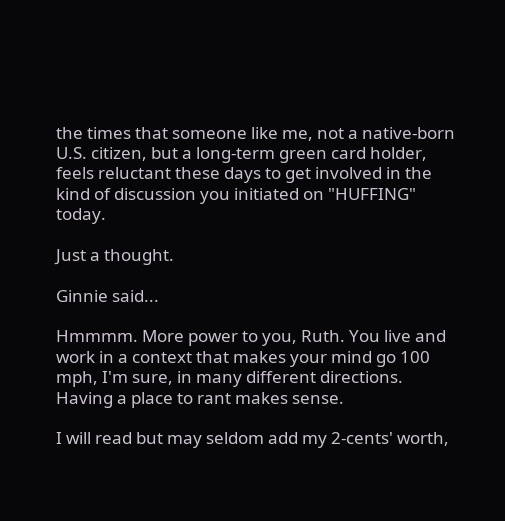the times that someone like me, not a native-born U.S. citizen, but a long-term green card holder, feels reluctant these days to get involved in the kind of discussion you initiated on "HUFFING" today.

Just a thought.

Ginnie said...

Hmmmm. More power to you, Ruth. You live and work in a context that makes your mind go 100 mph, I'm sure, in many different directions. Having a place to rant makes sense.

I will read but may seldom add my 2-cents' worth,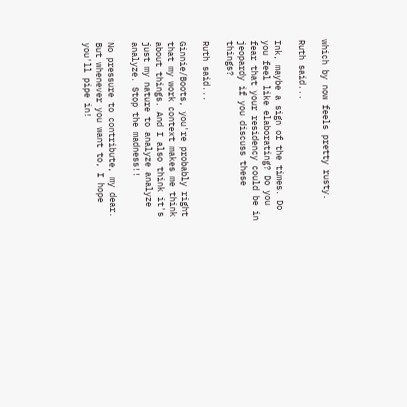which by now feels pretty rusty.

Ruth said...

Ink, maybe a sign of the times. Do you feel like elaborating? Do you fear that your residency could be in jeopardy if you discuss these things?

Ruth said...

Ginnie/Boots, you're probably right that my work context makes me think about things. And I also think it's just my nature to analyze analyze analyze. Stop the madness!!

No pressure to contribute, my dear. But whenever you want to, I hope you'll pipe in!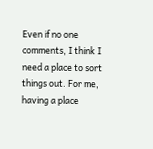Even if no one comments, I think I need a place to sort things out. For me, having a place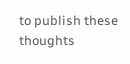to publish these thoughts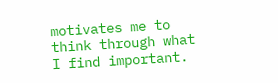motivates me to think through what I find important.